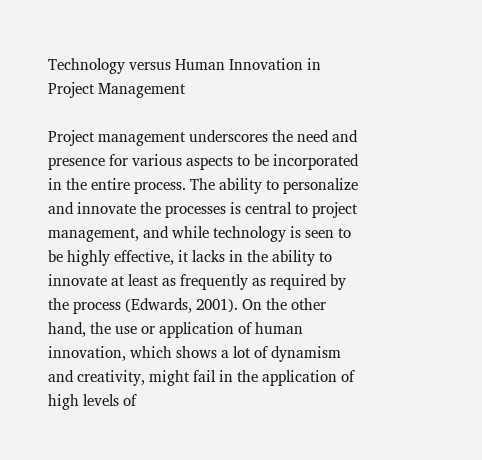Technology versus Human Innovation in Project Management

Project management underscores the need and presence for various aspects to be incorporated in the entire process. The ability to personalize and innovate the processes is central to project management, and while technology is seen to be highly effective, it lacks in the ability to innovate at least as frequently as required by the process (Edwards, 2001). On the other hand, the use or application of human innovation, which shows a lot of dynamism and creativity, might fail in the application of high levels of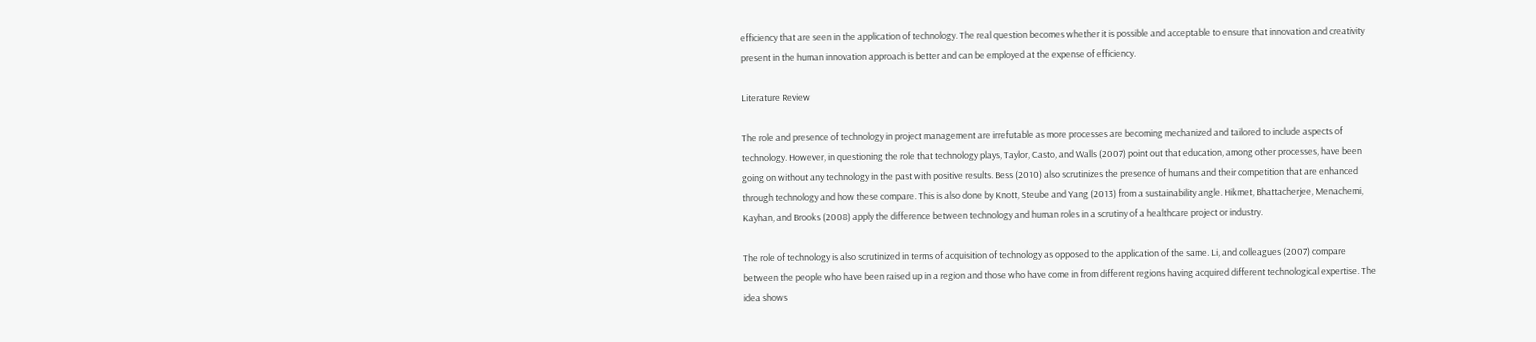efficiency that are seen in the application of technology. The real question becomes whether it is possible and acceptable to ensure that innovation and creativity present in the human innovation approach is better and can be employed at the expense of efficiency.

Literature Review

The role and presence of technology in project management are irrefutable as more processes are becoming mechanized and tailored to include aspects of technology. However, in questioning the role that technology plays, Taylor, Casto, and Walls (2007) point out that education, among other processes, have been going on without any technology in the past with positive results. Bess (2010) also scrutinizes the presence of humans and their competition that are enhanced through technology and how these compare. This is also done by Knott, Steube and Yang (2013) from a sustainability angle. Hikmet, Bhattacherjee, Menachemi, Kayhan, and Brooks (2008) apply the difference between technology and human roles in a scrutiny of a healthcare project or industry.

The role of technology is also scrutinized in terms of acquisition of technology as opposed to the application of the same. Li, and colleagues (2007) compare between the people who have been raised up in a region and those who have come in from different regions having acquired different technological expertise. The idea shows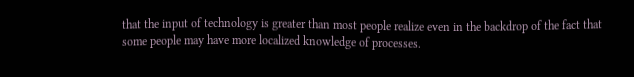that the input of technology is greater than most people realize even in the backdrop of the fact that some people may have more localized knowledge of processes.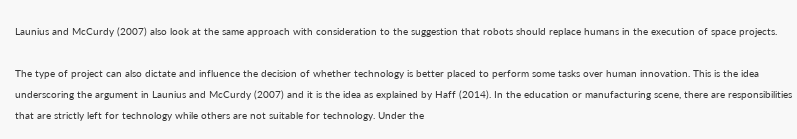Launius and McCurdy (2007) also look at the same approach with consideration to the suggestion that robots should replace humans in the execution of space projects.

The type of project can also dictate and influence the decision of whether technology is better placed to perform some tasks over human innovation. This is the idea underscoring the argument in Launius and McCurdy (2007) and it is the idea as explained by Haff (2014). In the education or manufacturing scene, there are responsibilities that are strictly left for technology while others are not suitable for technology. Under the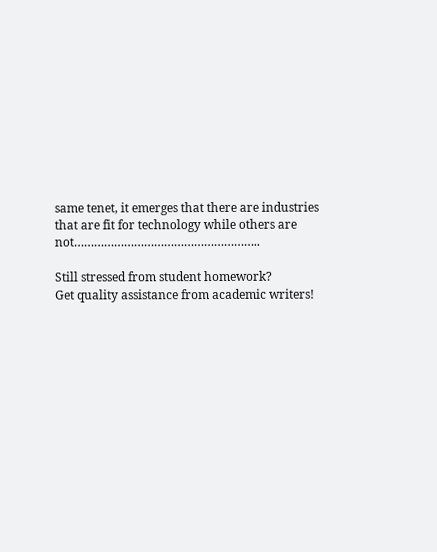same tenet, it emerges that there are industries that are fit for technology while others are not………………………………………………..

Still stressed from student homework?
Get quality assistance from academic writers!